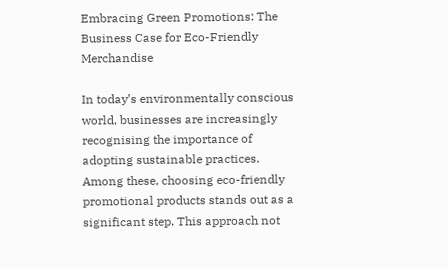Embracing Green Promotions: The Business Case for Eco-Friendly Merchandise

In today’s environmentally conscious world, businesses are increasingly recognising the importance of adopting sustainable practices. Among these, choosing eco-friendly promotional products stands out as a significant step. This approach not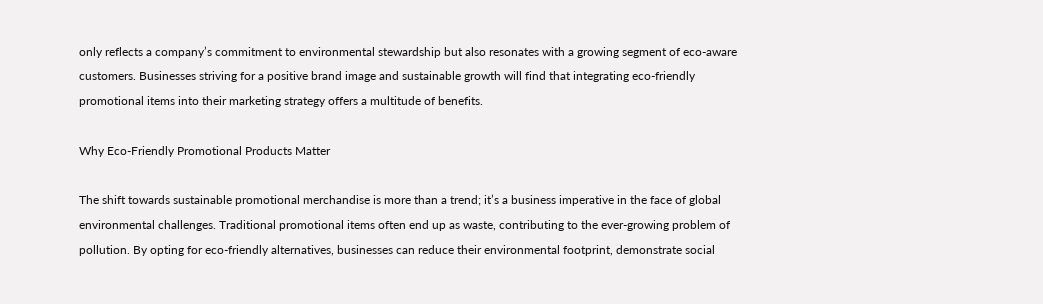only reflects a company’s commitment to environmental stewardship but also resonates with a growing segment of eco-aware customers. Businesses striving for a positive brand image and sustainable growth will find that integrating eco-friendly promotional items into their marketing strategy offers a multitude of benefits.

Why Eco-Friendly Promotional Products Matter

The shift towards sustainable promotional merchandise is more than a trend; it’s a business imperative in the face of global environmental challenges. Traditional promotional items often end up as waste, contributing to the ever-growing problem of pollution. By opting for eco-friendly alternatives, businesses can reduce their environmental footprint, demonstrate social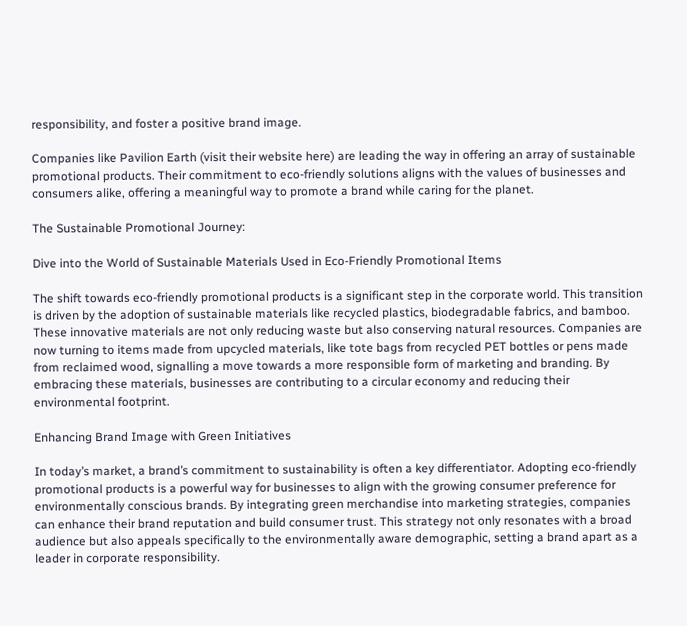responsibility, and foster a positive brand image.

Companies like Pavilion Earth (visit their website here) are leading the way in offering an array of sustainable promotional products. Their commitment to eco-friendly solutions aligns with the values of businesses and consumers alike, offering a meaningful way to promote a brand while caring for the planet.

The Sustainable Promotional Journey:

Dive into the World of Sustainable Materials Used in Eco-Friendly Promotional Items

The shift towards eco-friendly promotional products is a significant step in the corporate world. This transition is driven by the adoption of sustainable materials like recycled plastics, biodegradable fabrics, and bamboo. These innovative materials are not only reducing waste but also conserving natural resources. Companies are now turning to items made from upcycled materials, like tote bags from recycled PET bottles or pens made from reclaimed wood, signalling a move towards a more responsible form of marketing and branding. By embracing these materials, businesses are contributing to a circular economy and reducing their environmental footprint.

Enhancing Brand Image with Green Initiatives

In today’s market, a brand’s commitment to sustainability is often a key differentiator. Adopting eco-friendly promotional products is a powerful way for businesses to align with the growing consumer preference for environmentally conscious brands. By integrating green merchandise into marketing strategies, companies can enhance their brand reputation and build consumer trust. This strategy not only resonates with a broad audience but also appeals specifically to the environmentally aware demographic, setting a brand apart as a leader in corporate responsibility.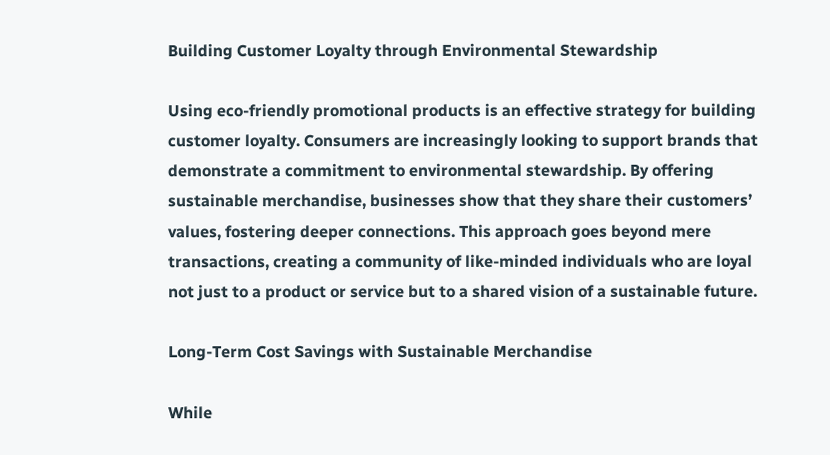Building Customer Loyalty through Environmental Stewardship

Using eco-friendly promotional products is an effective strategy for building customer loyalty. Consumers are increasingly looking to support brands that demonstrate a commitment to environmental stewardship. By offering sustainable merchandise, businesses show that they share their customers’ values, fostering deeper connections. This approach goes beyond mere transactions, creating a community of like-minded individuals who are loyal not just to a product or service but to a shared vision of a sustainable future.

Long-Term Cost Savings with Sustainable Merchandise

While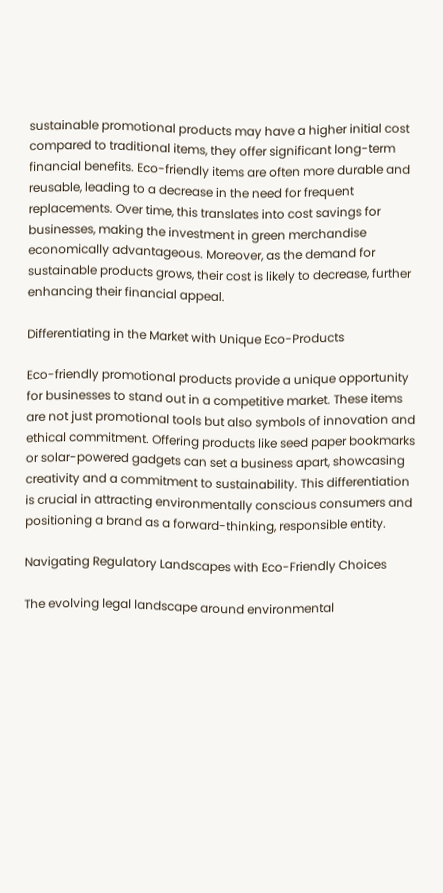sustainable promotional products may have a higher initial cost compared to traditional items, they offer significant long-term financial benefits. Eco-friendly items are often more durable and reusable, leading to a decrease in the need for frequent replacements. Over time, this translates into cost savings for businesses, making the investment in green merchandise economically advantageous. Moreover, as the demand for sustainable products grows, their cost is likely to decrease, further enhancing their financial appeal.

Differentiating in the Market with Unique Eco-Products

Eco-friendly promotional products provide a unique opportunity for businesses to stand out in a competitive market. These items are not just promotional tools but also symbols of innovation and ethical commitment. Offering products like seed paper bookmarks or solar-powered gadgets can set a business apart, showcasing creativity and a commitment to sustainability. This differentiation is crucial in attracting environmentally conscious consumers and positioning a brand as a forward-thinking, responsible entity.

Navigating Regulatory Landscapes with Eco-Friendly Choices

The evolving legal landscape around environmental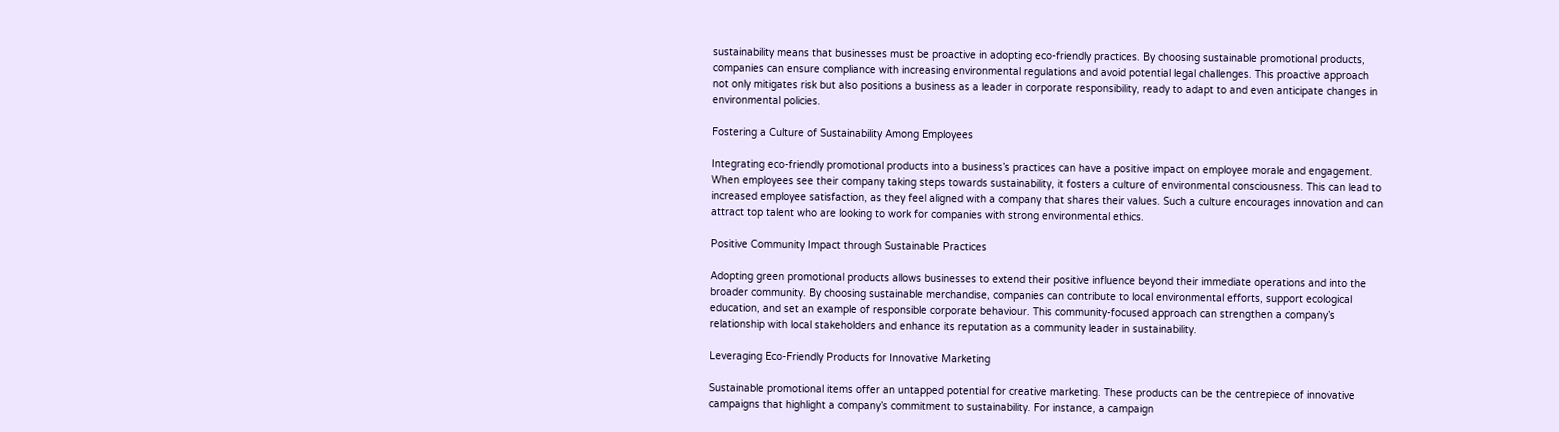sustainability means that businesses must be proactive in adopting eco-friendly practices. By choosing sustainable promotional products, companies can ensure compliance with increasing environmental regulations and avoid potential legal challenges. This proactive approach not only mitigates risk but also positions a business as a leader in corporate responsibility, ready to adapt to and even anticipate changes in environmental policies.

Fostering a Culture of Sustainability Among Employees

Integrating eco-friendly promotional products into a business’s practices can have a positive impact on employee morale and engagement. When employees see their company taking steps towards sustainability, it fosters a culture of environmental consciousness. This can lead to increased employee satisfaction, as they feel aligned with a company that shares their values. Such a culture encourages innovation and can attract top talent who are looking to work for companies with strong environmental ethics.

Positive Community Impact through Sustainable Practices

Adopting green promotional products allows businesses to extend their positive influence beyond their immediate operations and into the broader community. By choosing sustainable merchandise, companies can contribute to local environmental efforts, support ecological education, and set an example of responsible corporate behaviour. This community-focused approach can strengthen a company’s relationship with local stakeholders and enhance its reputation as a community leader in sustainability.

Leveraging Eco-Friendly Products for Innovative Marketing

Sustainable promotional items offer an untapped potential for creative marketing. These products can be the centrepiece of innovative campaigns that highlight a company’s commitment to sustainability. For instance, a campaign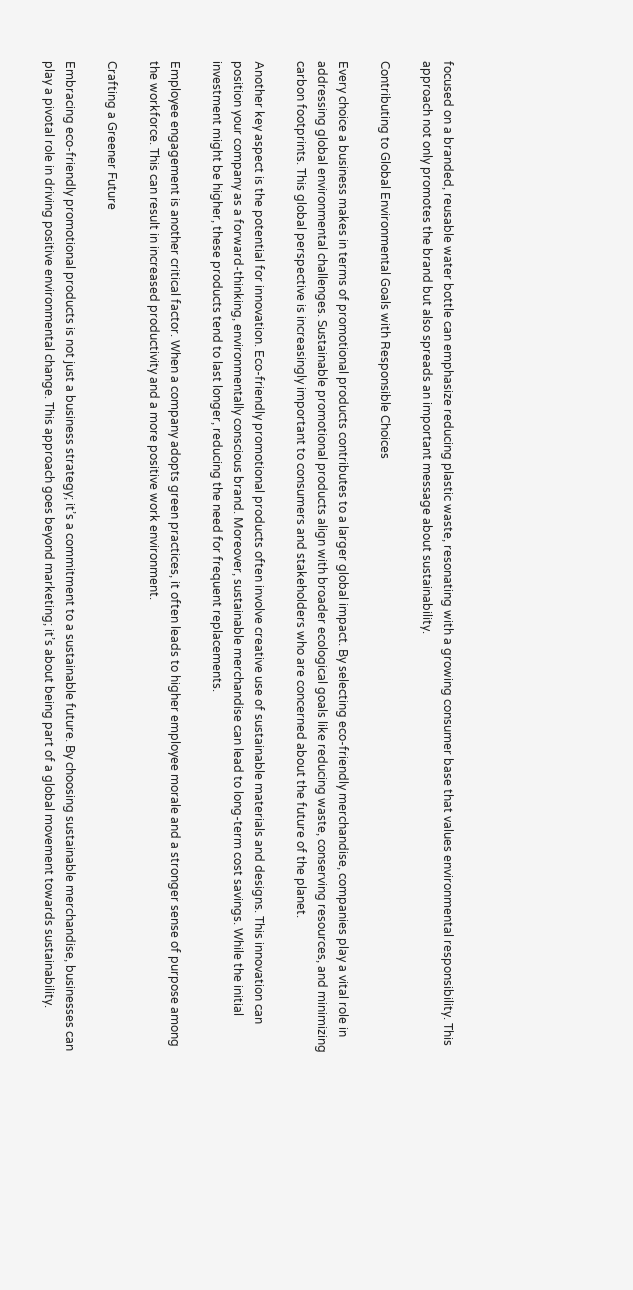focused on a branded, reusable water bottle can emphasize reducing plastic waste, resonating with a growing consumer base that values environmental responsibility. This approach not only promotes the brand but also spreads an important message about sustainability.

Contributing to Global Environmental Goals with Responsible Choices

Every choice a business makes in terms of promotional products contributes to a larger global impact. By selecting eco-friendly merchandise, companies play a vital role in addressing global environmental challenges. Sustainable promotional products align with broader ecological goals like reducing waste, conserving resources, and minimizing carbon footprints. This global perspective is increasingly important to consumers and stakeholders who are concerned about the future of the planet.

Another key aspect is the potential for innovation. Eco-friendly promotional products often involve creative use of sustainable materials and designs. This innovation can position your company as a forward-thinking, environmentally conscious brand. Moreover, sustainable merchandise can lead to long-term cost savings. While the initial investment might be higher, these products tend to last longer, reducing the need for frequent replacements.

Employee engagement is another critical factor. When a company adopts green practices, it often leads to higher employee morale and a stronger sense of purpose among the workforce. This can result in increased productivity and a more positive work environment.

Crafting a Greener Future

Embracing eco-friendly promotional products is not just a business strategy; it’s a commitment to a sustainable future. By choosing sustainable merchandise, businesses can play a pivotal role in driving positive environmental change. This approach goes beyond marketing; it’s about being part of a global movement towards sustainability.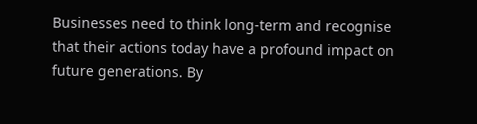Businesses need to think long-term and recognise that their actions today have a profound impact on future generations. By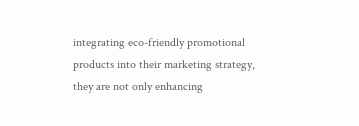integrating eco-friendly promotional products into their marketing strategy, they are not only enhancing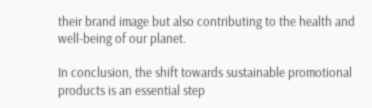their brand image but also contributing to the health and well-being of our planet.

In conclusion, the shift towards sustainable promotional products is an essential step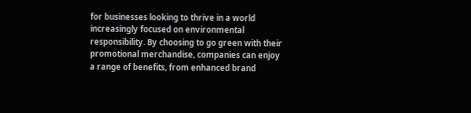for businesses looking to thrive in a world increasingly focused on environmental responsibility. By choosing to go green with their promotional merchandise, companies can enjoy a range of benefits, from enhanced brand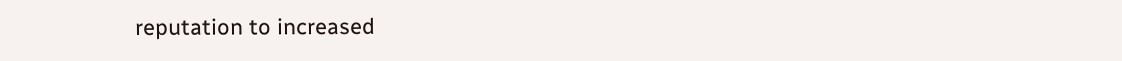reputation to increased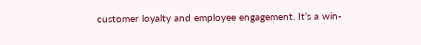customer loyalty and employee engagement. It’s a win-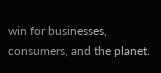win for businesses, consumers, and the planet.